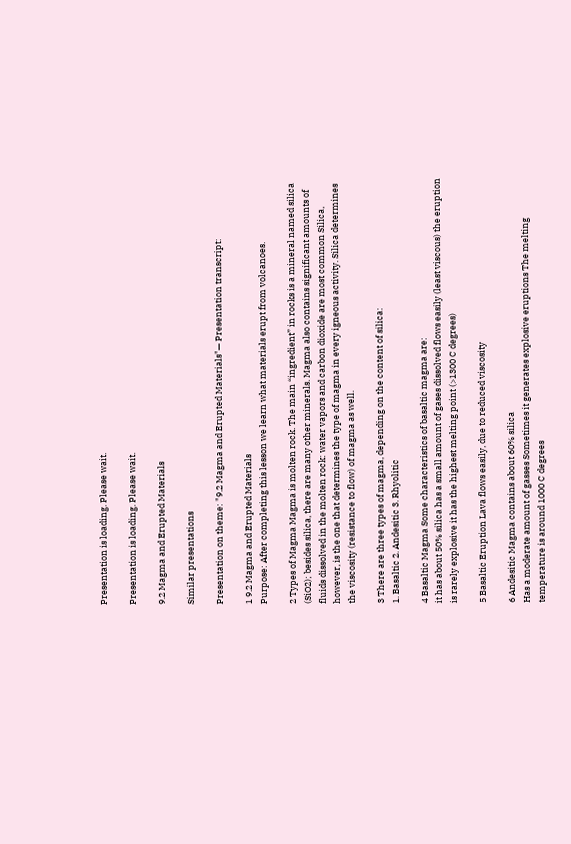Presentation is loading. Please wait.

Presentation is loading. Please wait.

9.2 Magma and Erupted Materials

Similar presentations

Presentation on theme: "9.2 Magma and Erupted Materials"— Presentation transcript:

1 9.2 Magma and Erupted Materials
Purpose: After completing this lesson we learn what materials erupt from volcanoes.

2 Types of Magma Magma is molten rock. The main “ingredient” in rocks is a mineral named silica (SiO2); besides silica, there are many other minerals. Magma also contains significant amounts of fluids dissolved in the molten rock: water vapors and carbon dioxide are most common Silica, however, is the one that determines the type of magma in every igneous activity. Silica determines the viscosity (resistance to flow) of magma as well.

3 There are three types of magma, depending on the content of silica:
1. Basaltic 2. Andesitic 3. Rhyolitic

4 Basaltic Magma Some characteristics of basaltic magma are:
it has about 50% silica has a small amount of gases dissolved flows easily (least viscous) the eruption is rarely explosive it has the highest melting point (>1300 C degrees)

5 Basaltic Eruption Lava flows easily, due to reduced viscosity

6 Andesitic Magma contains about 60% silica
Has a moderate amount of gasses Sometimes it generates explosive eruptions The melting temperature is around 1000 C degrees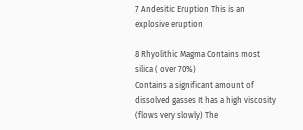7 Andesitic Eruption This is an explosive eruption

8 Rhyolithic Magma Contains most silica ( over 70%)
Contains a significant amount of dissolved gasses It has a high viscosity (flows very slowly) The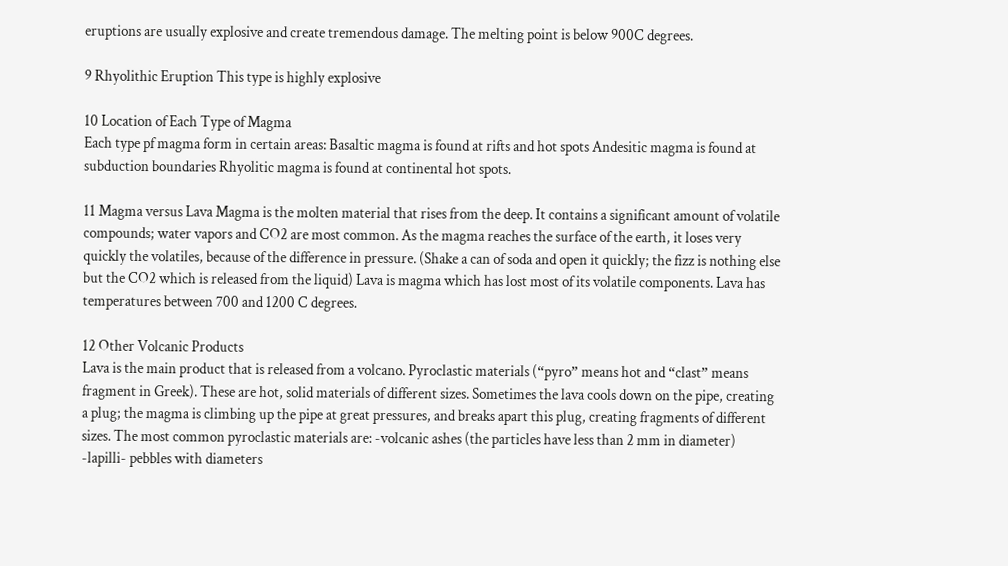eruptions are usually explosive and create tremendous damage. The melting point is below 900C degrees.

9 Rhyolithic Eruption This type is highly explosive

10 Location of Each Type of Magma
Each type pf magma form in certain areas: Basaltic magma is found at rifts and hot spots Andesitic magma is found at subduction boundaries Rhyolitic magma is found at continental hot spots.

11 Magma versus Lava Magma is the molten material that rises from the deep. It contains a significant amount of volatile compounds; water vapors and CO2 are most common. As the magma reaches the surface of the earth, it loses very quickly the volatiles, because of the difference in pressure. (Shake a can of soda and open it quickly; the fizz is nothing else but the CO2 which is released from the liquid) Lava is magma which has lost most of its volatile components. Lava has temperatures between 700 and 1200 C degrees.

12 Other Volcanic Products
Lava is the main product that is released from a volcano. Pyroclastic materials (“pyro” means hot and “clast” means fragment in Greek). These are hot, solid materials of different sizes. Sometimes the lava cools down on the pipe, creating a plug; the magma is climbing up the pipe at great pressures, and breaks apart this plug, creating fragments of different sizes. The most common pyroclastic materials are: -volcanic ashes (the particles have less than 2 mm in diameter) -lapilli- pebbles with diameters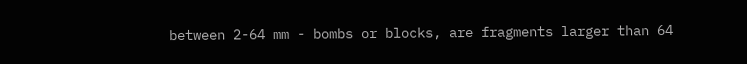between 2-64 mm - bombs or blocks, are fragments larger than 64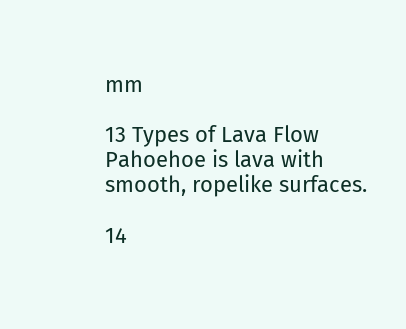mm

13 Types of Lava Flow Pahoehoe is lava with smooth, ropelike surfaces.

14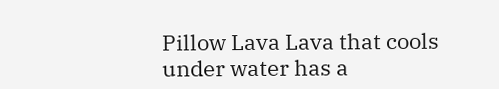Pillow Lava Lava that cools under water has a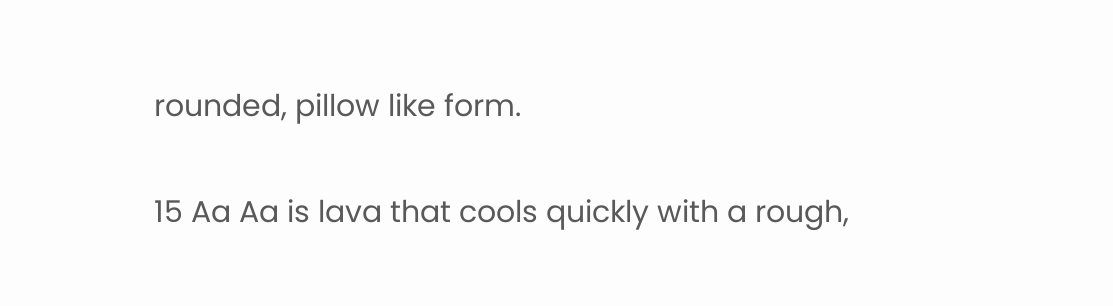rounded, pillow like form.

15 Aa Aa is lava that cools quickly with a rough,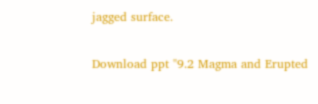jagged surface.

Download ppt "9.2 Magma and Erupted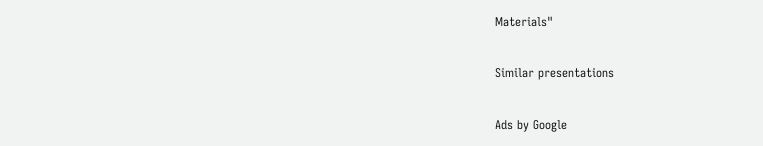Materials"

Similar presentations

Ads by Google